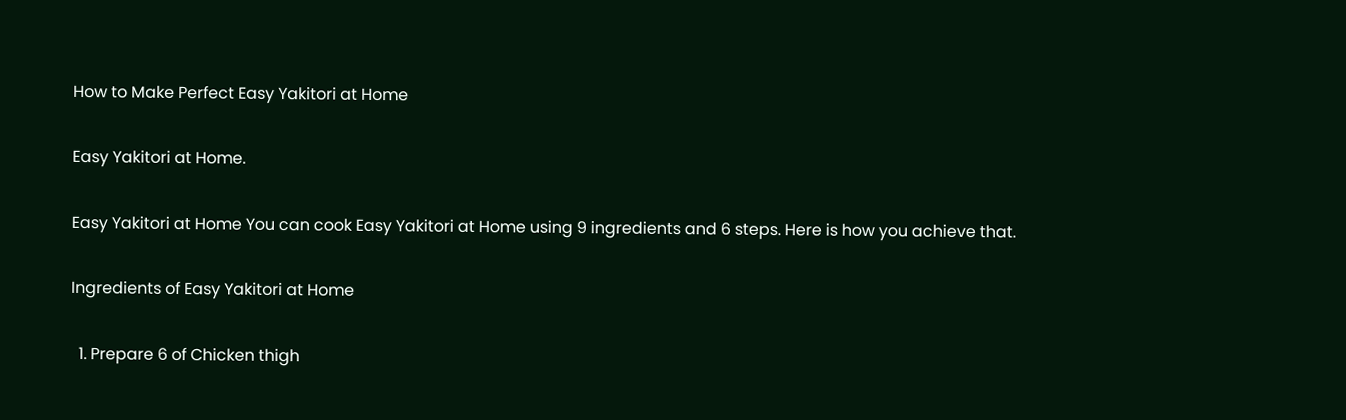How to Make Perfect Easy Yakitori at Home

Easy Yakitori at Home.

Easy Yakitori at Home You can cook Easy Yakitori at Home using 9 ingredients and 6 steps. Here is how you achieve that.

Ingredients of Easy Yakitori at Home

  1. Prepare 6 of Chicken thigh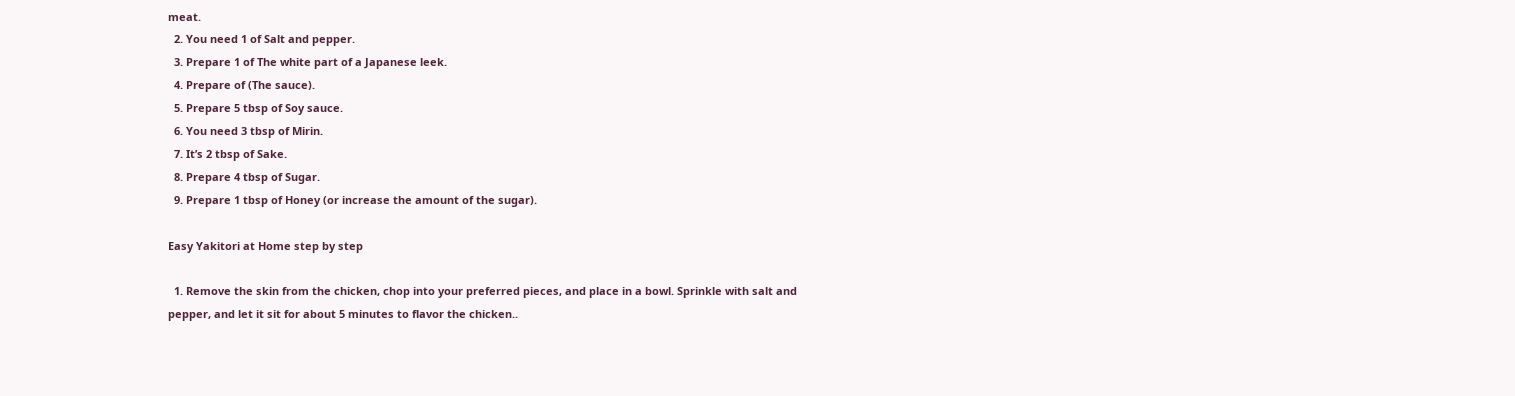meat.
  2. You need 1 of Salt and pepper.
  3. Prepare 1 of The white part of a Japanese leek.
  4. Prepare of (The sauce).
  5. Prepare 5 tbsp of Soy sauce.
  6. You need 3 tbsp of Mirin.
  7. It’s 2 tbsp of Sake.
  8. Prepare 4 tbsp of Sugar.
  9. Prepare 1 tbsp of Honey (or increase the amount of the sugar).

Easy Yakitori at Home step by step

  1. Remove the skin from the chicken, chop into your preferred pieces, and place in a bowl. Sprinkle with salt and pepper, and let it sit for about 5 minutes to flavor the chicken..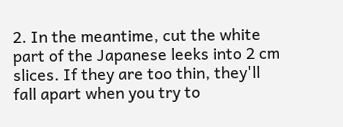2. In the meantime, cut the white part of the Japanese leeks into 2 cm slices. If they are too thin, they'll fall apart when you try to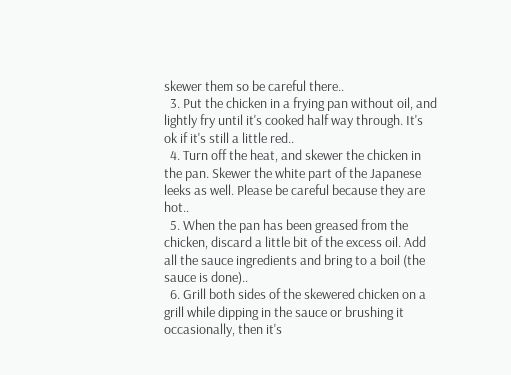skewer them so be careful there..
  3. Put the chicken in a frying pan without oil, and lightly fry until it's cooked half way through. It's ok if it's still a little red..
  4. Turn off the heat, and skewer the chicken in the pan. Skewer the white part of the Japanese leeks as well. Please be careful because they are hot..
  5. When the pan has been greased from the chicken, discard a little bit of the excess oil. Add all the sauce ingredients and bring to a boil (the sauce is done)..
  6. Grill both sides of the skewered chicken on a grill while dipping in the sauce or brushing it occasionally, then it's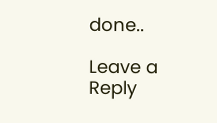done..

Leave a Reply